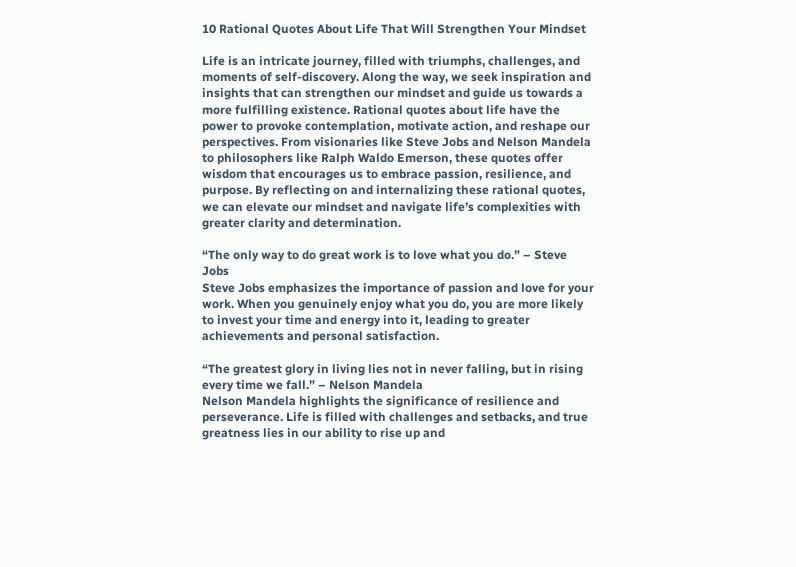10 Rational Quotes About Life That Will Strengthen Your Mindset

Life is an intricate journey, filled with triumphs, challenges, and moments of self-discovery. Along the way, we seek inspiration and insights that can strengthen our mindset and guide us towards a more fulfilling existence. Rational quotes about life have the power to provoke contemplation, motivate action, and reshape our perspectives. From visionaries like Steve Jobs and Nelson Mandela to philosophers like Ralph Waldo Emerson, these quotes offer wisdom that encourages us to embrace passion, resilience, and purpose. By reflecting on and internalizing these rational quotes, we can elevate our mindset and navigate life’s complexities with greater clarity and determination.

“The only way to do great work is to love what you do.” – Steve Jobs
Steve Jobs emphasizes the importance of passion and love for your work. When you genuinely enjoy what you do, you are more likely to invest your time and energy into it, leading to greater achievements and personal satisfaction.

“The greatest glory in living lies not in never falling, but in rising every time we fall.” – Nelson Mandela
Nelson Mandela highlights the significance of resilience and perseverance. Life is filled with challenges and setbacks, and true greatness lies in our ability to rise up and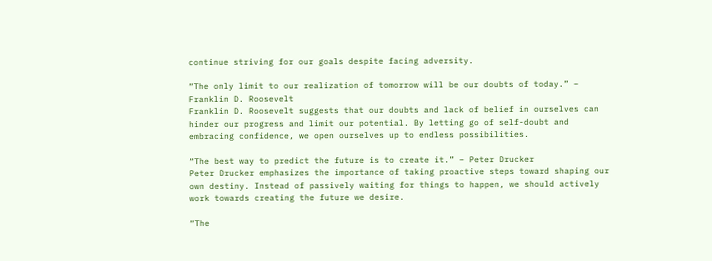continue striving for our goals despite facing adversity.

“The only limit to our realization of tomorrow will be our doubts of today.” – Franklin D. Roosevelt
Franklin D. Roosevelt suggests that our doubts and lack of belief in ourselves can hinder our progress and limit our potential. By letting go of self-doubt and embracing confidence, we open ourselves up to endless possibilities.

“The best way to predict the future is to create it.” – Peter Drucker
Peter Drucker emphasizes the importance of taking proactive steps toward shaping our own destiny. Instead of passively waiting for things to happen, we should actively work towards creating the future we desire.

“The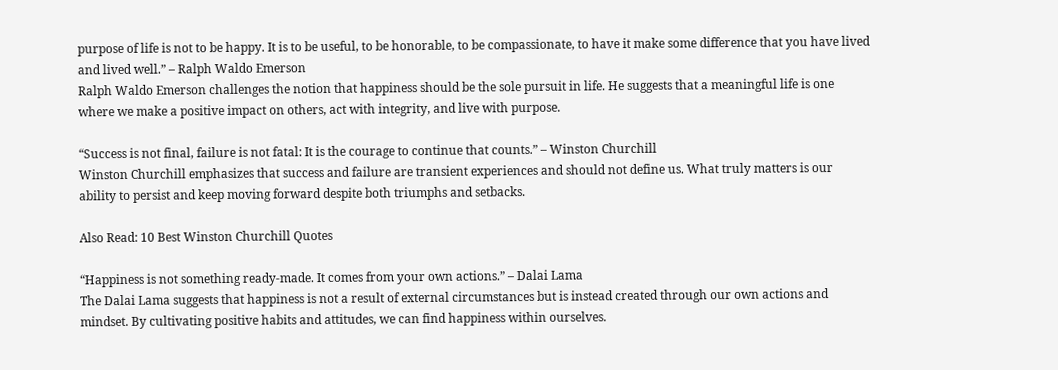purpose of life is not to be happy. It is to be useful, to be honorable, to be compassionate, to have it make some difference that you have lived and lived well.” – Ralph Waldo Emerson
Ralph Waldo Emerson challenges the notion that happiness should be the sole pursuit in life. He suggests that a meaningful life is one where we make a positive impact on others, act with integrity, and live with purpose.

“Success is not final, failure is not fatal: It is the courage to continue that counts.” – Winston Churchill
Winston Churchill emphasizes that success and failure are transient experiences and should not define us. What truly matters is our ability to persist and keep moving forward despite both triumphs and setbacks.

Also Read: 10 Best Winston Churchill Quotes

“Happiness is not something ready-made. It comes from your own actions.” – Dalai Lama
The Dalai Lama suggests that happiness is not a result of external circumstances but is instead created through our own actions and mindset. By cultivating positive habits and attitudes, we can find happiness within ourselves.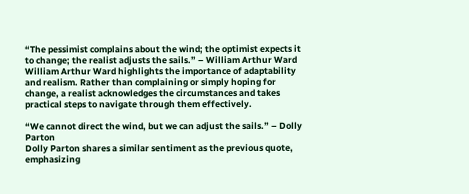“The pessimist complains about the wind; the optimist expects it to change; the realist adjusts the sails.” – William Arthur Ward
William Arthur Ward highlights the importance of adaptability and realism. Rather than complaining or simply hoping for change, a realist acknowledges the circumstances and takes practical steps to navigate through them effectively.

“We cannot direct the wind, but we can adjust the sails.” – Dolly Parton
Dolly Parton shares a similar sentiment as the previous quote, emphasizing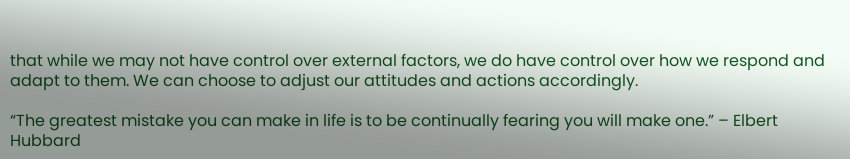that while we may not have control over external factors, we do have control over how we respond and adapt to them. We can choose to adjust our attitudes and actions accordingly.

“The greatest mistake you can make in life is to be continually fearing you will make one.” – Elbert Hubbard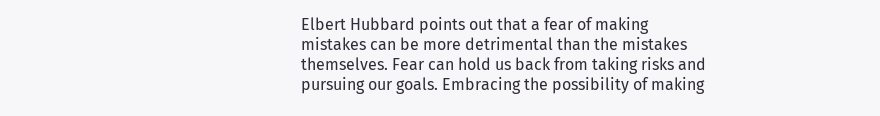Elbert Hubbard points out that a fear of making mistakes can be more detrimental than the mistakes themselves. Fear can hold us back from taking risks and pursuing our goals. Embracing the possibility of making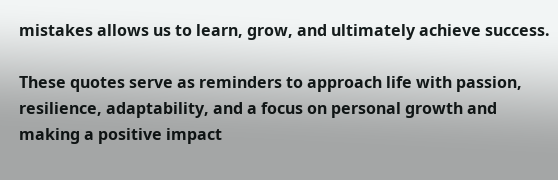mistakes allows us to learn, grow, and ultimately achieve success.

These quotes serve as reminders to approach life with passion, resilience, adaptability, and a focus on personal growth and making a positive impact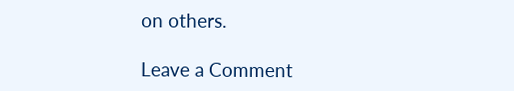on others.

Leave a Comment